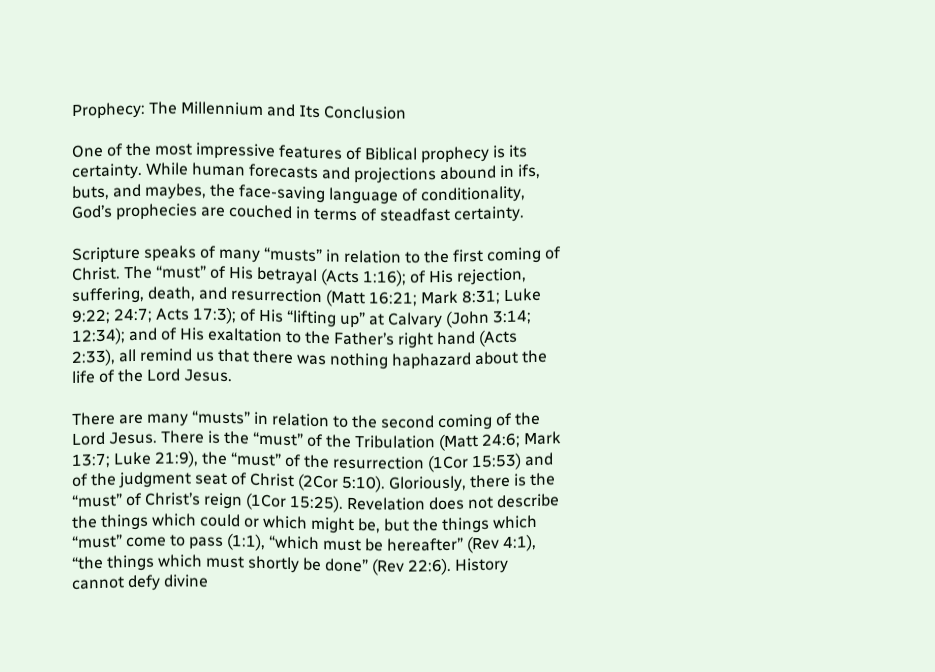Prophecy: The Millennium and Its Conclusion

One of the most impressive features of Biblical prophecy is its certainty. While human forecasts and projections abound in ifs, buts, and maybes, the face-saving language of conditionality, God’s prophecies are couched in terms of steadfast certainty.

Scripture speaks of many “musts” in relation to the first coming of Christ. The “must” of His betrayal (Acts 1:16); of His rejection, suffering, death, and resurrection (Matt 16:21; Mark 8:31; Luke 9:22; 24:7; Acts 17:3); of His “lifting up” at Calvary (John 3:14; 12:34); and of His exaltation to the Father’s right hand (Acts 2:33), all remind us that there was nothing haphazard about the life of the Lord Jesus.

There are many “musts” in relation to the second coming of the Lord Jesus. There is the “must” of the Tribulation (Matt 24:6; Mark 13:7; Luke 21:9), the “must” of the resurrection (1Cor 15:53) and of the judgment seat of Christ (2Cor 5:10). Gloriously, there is the “must” of Christ’s reign (1Cor 15:25). Revelation does not describe the things which could or which might be, but the things which “must” come to pass (1:1), “which must be hereafter” (Rev 4:1), “the things which must shortly be done” (Rev 22:6). History cannot defy divine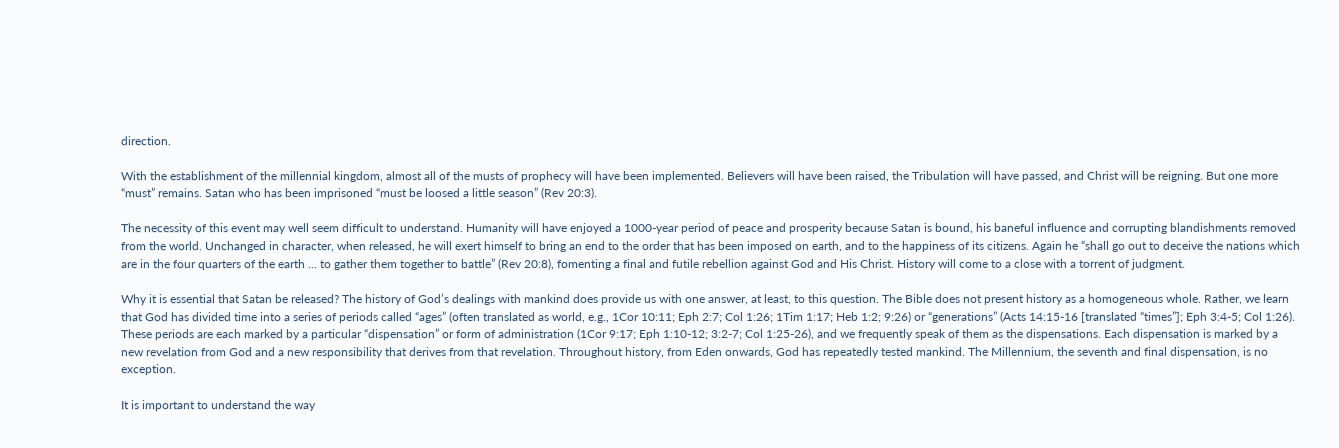direction.

With the establishment of the millennial kingdom, almost all of the musts of prophecy will have been implemented. Believers will have been raised, the Tribulation will have passed, and Christ will be reigning. But one more “must” remains. Satan who has been imprisoned “must be loosed a little season” (Rev 20:3).

The necessity of this event may well seem difficult to understand. Humanity will have enjoyed a 1000-year period of peace and prosperity because Satan is bound, his baneful influence and corrupting blandishments removed from the world. Unchanged in character, when released, he will exert himself to bring an end to the order that has been imposed on earth, and to the happiness of its citizens. Again he “shall go out to deceive the nations which are in the four quarters of the earth … to gather them together to battle” (Rev 20:8), fomenting a final and futile rebellion against God and His Christ. History will come to a close with a torrent of judgment.

Why it is essential that Satan be released? The history of God’s dealings with mankind does provide us with one answer, at least, to this question. The Bible does not present history as a homogeneous whole. Rather, we learn that God has divided time into a series of periods called “ages” (often translated as world, e.g., 1Cor 10:11; Eph 2:7; Col 1:26; 1Tim 1:17; Heb 1:2; 9:26) or “generations” (Acts 14:15-16 [translated “times”]; Eph 3:4-5; Col 1:26). These periods are each marked by a particular “dispensation” or form of administration (1Cor 9:17; Eph 1:10-12; 3:2-7; Col 1:25-26), and we frequently speak of them as the dispensations. Each dispensation is marked by a new revelation from God and a new responsibility that derives from that revelation. Throughout history, from Eden onwards, God has repeatedly tested mankind. The Millennium, the seventh and final dispensation, is no exception.

It is important to understand the way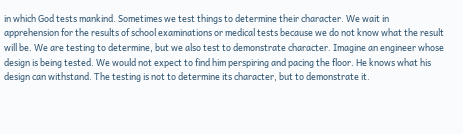in which God tests mankind. Sometimes we test things to determine their character. We wait in apprehension for the results of school examinations or medical tests because we do not know what the result will be. We are testing to determine, but we also test to demonstrate character. Imagine an engineer whose design is being tested. We would not expect to find him perspiring and pacing the floor. He knows what his design can withstand. The testing is not to determine its character, but to demonstrate it.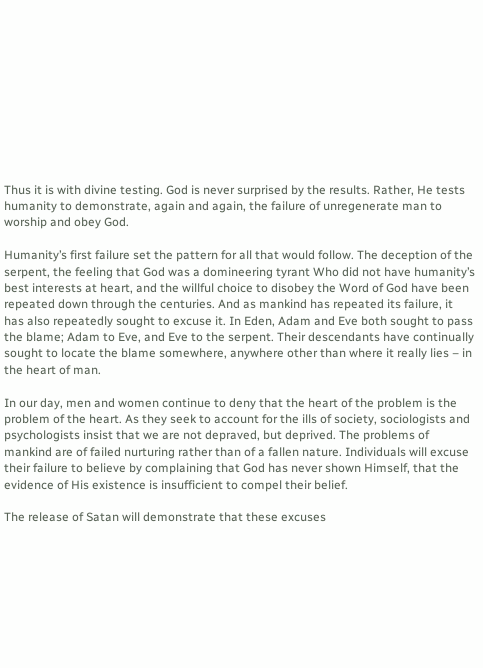Thus it is with divine testing. God is never surprised by the results. Rather, He tests humanity to demonstrate, again and again, the failure of unregenerate man to worship and obey God.

Humanity’s first failure set the pattern for all that would follow. The deception of the serpent, the feeling that God was a domineering tyrant Who did not have humanity’s best interests at heart, and the willful choice to disobey the Word of God have been repeated down through the centuries. And as mankind has repeated its failure, it has also repeatedly sought to excuse it. In Eden, Adam and Eve both sought to pass the blame; Adam to Eve, and Eve to the serpent. Their descendants have continually sought to locate the blame somewhere, anywhere other than where it really lies – in the heart of man.

In our day, men and women continue to deny that the heart of the problem is the problem of the heart. As they seek to account for the ills of society, sociologists and psychologists insist that we are not depraved, but deprived. The problems of mankind are of failed nurturing rather than of a fallen nature. Individuals will excuse their failure to believe by complaining that God has never shown Himself, that the evidence of His existence is insufficient to compel their belief.

The release of Satan will demonstrate that these excuses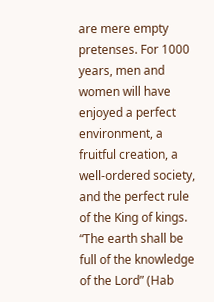are mere empty pretenses. For 1000 years, men and women will have enjoyed a perfect environment, a fruitful creation, a well-ordered society, and the perfect rule of the King of kings. “The earth shall be full of the knowledge of the Lord” (Hab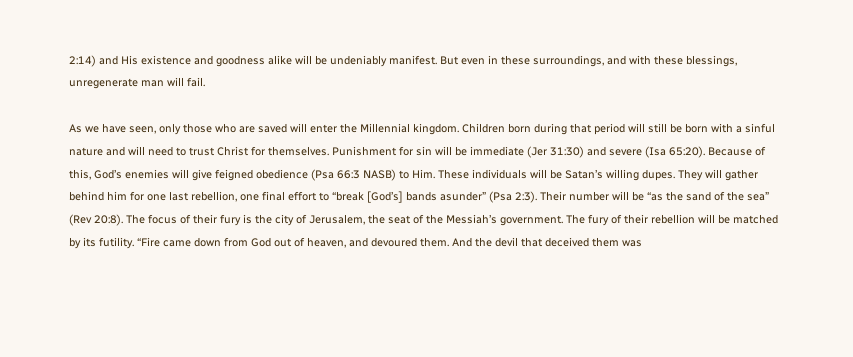2:14) and His existence and goodness alike will be undeniably manifest. But even in these surroundings, and with these blessings, unregenerate man will fail.

As we have seen, only those who are saved will enter the Millennial kingdom. Children born during that period will still be born with a sinful nature and will need to trust Christ for themselves. Punishment for sin will be immediate (Jer 31:30) and severe (Isa 65:20). Because of this, God’s enemies will give feigned obedience (Psa 66:3 NASB) to Him. These individuals will be Satan’s willing dupes. They will gather behind him for one last rebellion, one final effort to “break [God’s] bands asunder” (Psa 2:3). Their number will be “as the sand of the sea” (Rev 20:8). The focus of their fury is the city of Jerusalem, the seat of the Messiah’s government. The fury of their rebellion will be matched by its futility. “Fire came down from God out of heaven, and devoured them. And the devil that deceived them was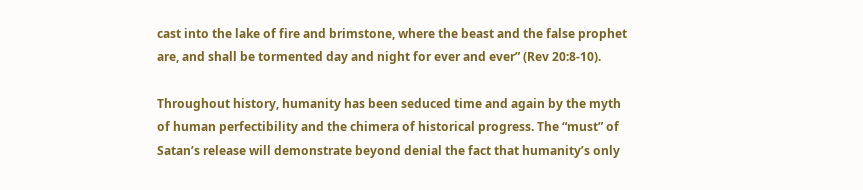cast into the lake of fire and brimstone, where the beast and the false prophet are, and shall be tormented day and night for ever and ever” (Rev 20:8-10).

Throughout history, humanity has been seduced time and again by the myth of human perfectibility and the chimera of historical progress. The “must” of Satan’s release will demonstrate beyond denial the fact that humanity’s only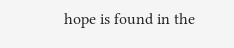hope is found in the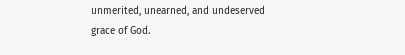unmerited, unearned, and undeserved grace of God.